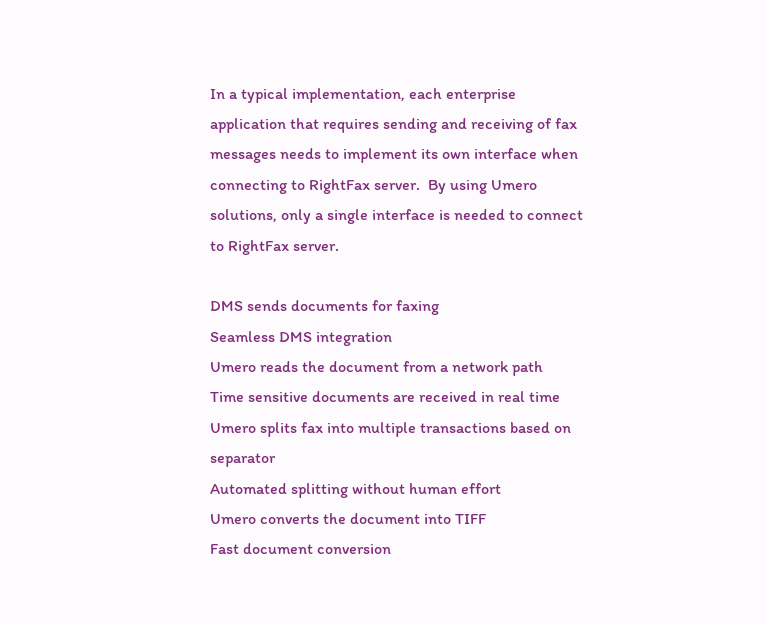In a typical implementation, each enterprise application that requires sending and receiving of fax messages needs to implement its own interface when connecting to RightFax server.  By using Umero solutions, only a single interface is needed to connect to RightFax server.

DMS sends documents for faxing
Seamless DMS integration
Umero reads the document from a network path
Time sensitive documents are received in real time
Umero splits fax into multiple transactions based on separator
Automated splitting without human effort
Umero converts the document into TIFF
Fast document conversion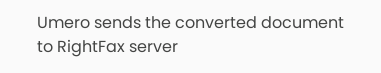Umero sends the converted document to RightFax server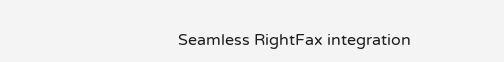Seamless RightFax integration